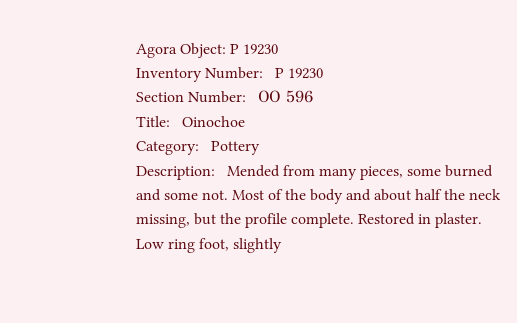Agora Object: P 19230
Inventory Number:   P 19230
Section Number:   ΟΟ 596
Title:   Oinochoe
Category:   Pottery
Description:   Mended from many pieces, some burned and some not. Most of the body and about half the neck missing, but the profile complete. Restored in plaster. Low ring foot, slightly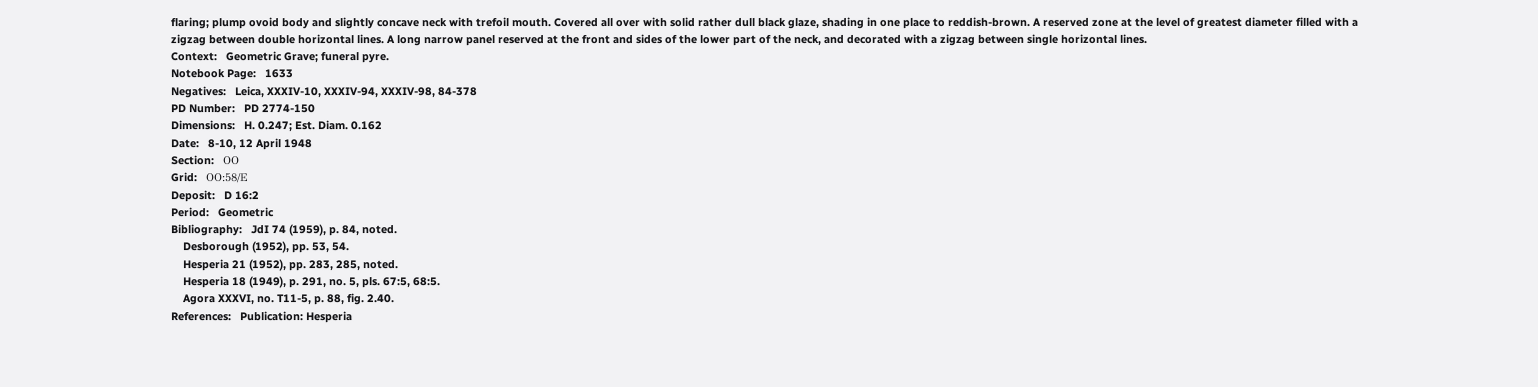flaring; plump ovoid body and slightly concave neck with trefoil mouth. Covered all over with solid rather dull black glaze, shading in one place to reddish-brown. A reserved zone at the level of greatest diameter filled with a zigzag between double horizontal lines. A long narrow panel reserved at the front and sides of the lower part of the neck, and decorated with a zigzag between single horizontal lines.
Context:   Geometric Grave; funeral pyre.
Notebook Page:   1633
Negatives:   Leica, XXXIV-10, XXXIV-94, XXXIV-98, 84-378
PD Number:   PD 2774-150
Dimensions:   H. 0.247; Est. Diam. 0.162
Date:   8-10, 12 April 1948
Section:   ΟΟ
Grid:   ΟΟ:58/Ε
Deposit:   D 16:2
Period:   Geometric
Bibliography:   JdI 74 (1959), p. 84, noted.
    Desborough (1952), pp. 53, 54.
    Hesperia 21 (1952), pp. 283, 285, noted.
    Hesperia 18 (1949), p. 291, no. 5, pls. 67:5, 68:5.
    Agora XXXVI, no. T11-5, p. 88, fig. 2.40.
References:   Publication: Hesperia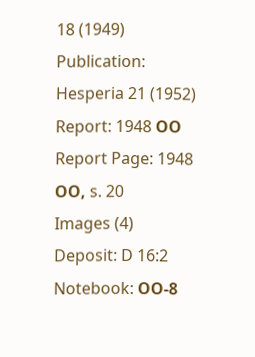18 (1949)
Publication: Hesperia 21 (1952)
Report: 1948 ΟΟ
Report Page: 1948 ΟΟ, s. 20
Images (4)
Deposit: D 16:2
Notebook: ΟΟ-8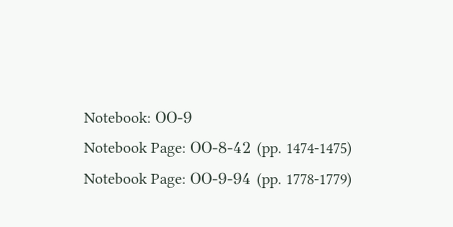Notebook: ΟΟ-9
Notebook Page: ΟΟ-8-42 (pp. 1474-1475)
Notebook Page: ΟΟ-9-94 (pp. 1778-1779)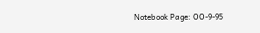Notebook Page: ΟΟ-9-95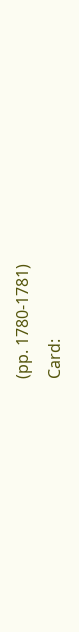(pp. 1780-1781)
Card: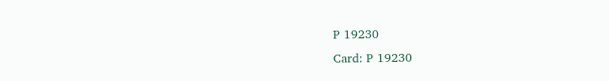P 19230
Card: P 19230